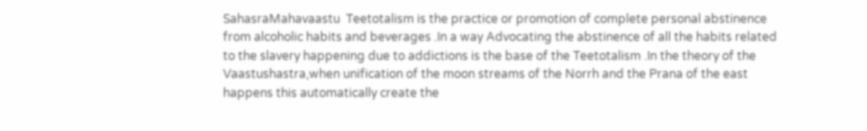SahasraMahavaastu  Teetotalism is the practice or promotion of complete personal abstinence from alcoholic habits and beverages .In a way Advocating the abstinence of all the habits related to the slavery happening due to addictions is the base of the Teetotalism .In the theory of the Vaastushastra,when unification of the moon streams of the Norrh and the Prana of the east happens this automatically create the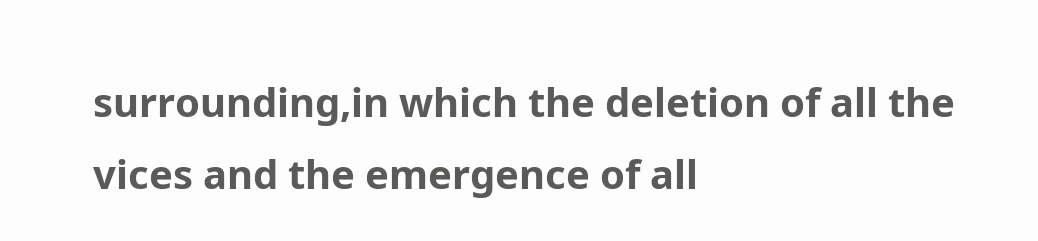surrounding,in which the deletion of all the vices and the emergence of all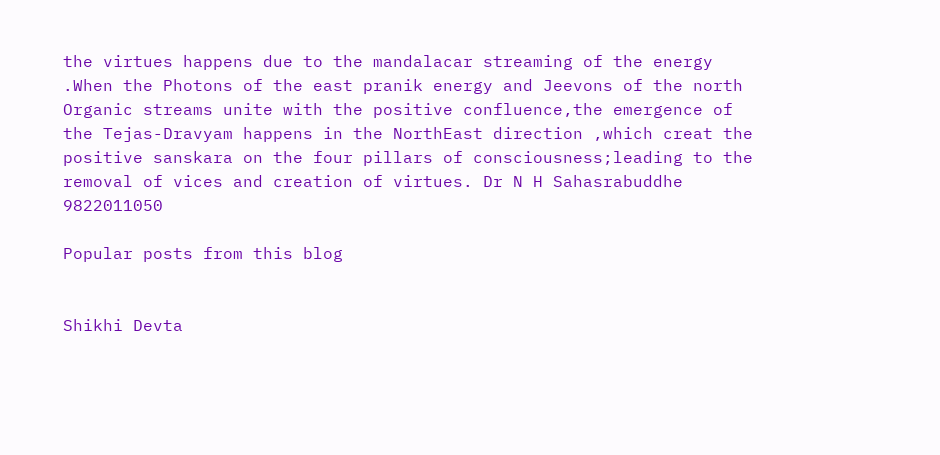the virtues happens due to the mandalacar streaming of the energy .When the Photons of the east pranik energy and Jeevons of the north Organic streams unite with the positive confluence,the emergence of the Tejas-Dravyam happens in the NorthEast direction ,which creat the positive sanskara on the four pillars of consciousness;leading to the removal of vices and creation of virtues. Dr N H Sahasrabuddhe 9822011050

Popular posts from this blog


Shikhi Devta